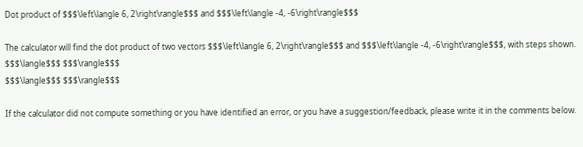Dot product of $$$\left\langle 6, 2\right\rangle$$$ and $$$\left\langle -4, -6\right\rangle$$$

The calculator will find the dot product of two vectors $$$\left\langle 6, 2\right\rangle$$$ and $$$\left\langle -4, -6\right\rangle$$$, with steps shown.
$$$\langle$$$ $$$\rangle$$$
$$$\langle$$$ $$$\rangle$$$

If the calculator did not compute something or you have identified an error, or you have a suggestion/feedback, please write it in the comments below.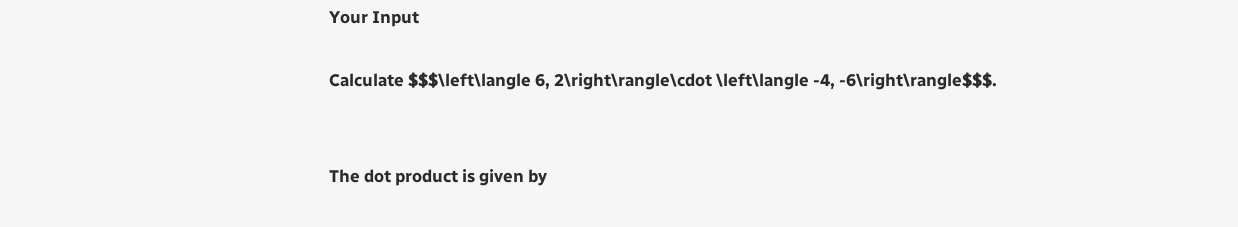Your Input

Calculate $$$\left\langle 6, 2\right\rangle\cdot \left\langle -4, -6\right\rangle$$$.


The dot product is given by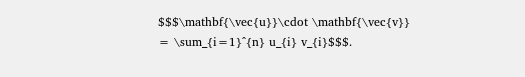$$$\mathbf{\vec{u}}\cdot \mathbf{\vec{v}} = \sum_{i=1}^{n} u_{i} v_{i}$$$.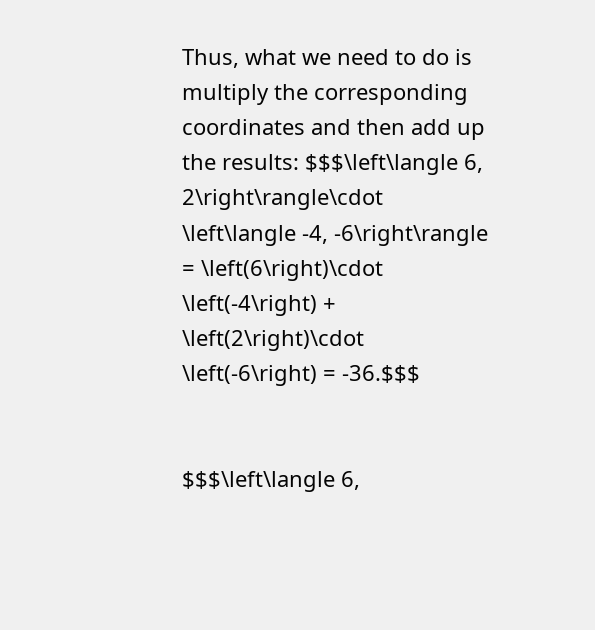Thus, what we need to do is multiply the corresponding coordinates and then add up the results: $$$\left\langle 6, 2\right\rangle\cdot \left\langle -4, -6\right\rangle = \left(6\right)\cdot \left(-4\right) + \left(2\right)\cdot \left(-6\right) = -36.$$$


$$$\left\langle 6,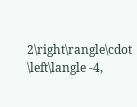2\right\rangle\cdot \left\langle -4,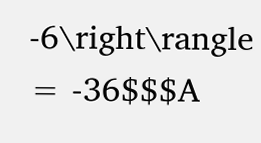-6\right\rangle = -36$$$A